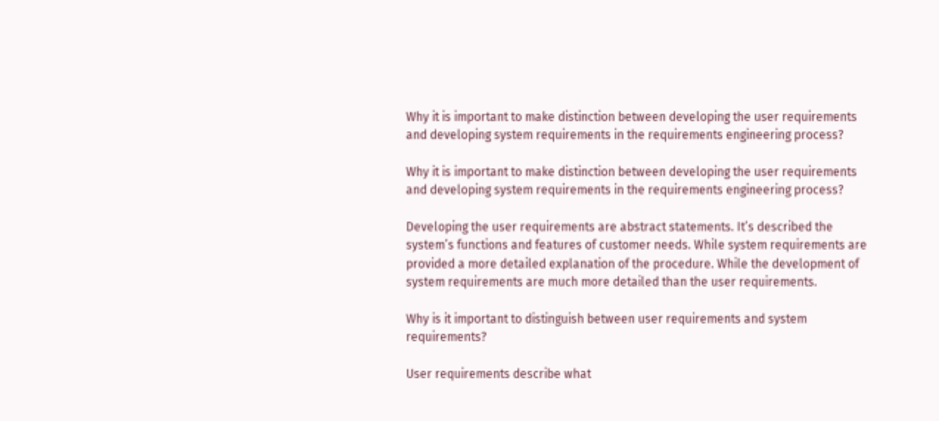Why it is important to make distinction between developing the user requirements and developing system requirements in the requirements engineering process?

Why it is important to make distinction between developing the user requirements and developing system requirements in the requirements engineering process?

Developing the user requirements are abstract statements. It’s described the system’s functions and features of customer needs. While system requirements are provided a more detailed explanation of the procedure. While the development of system requirements are much more detailed than the user requirements.

Why is it important to distinguish between user requirements and system requirements?

User requirements describe what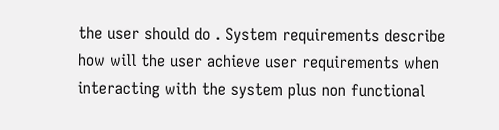the user should do . System requirements describe how will the user achieve user requirements when interacting with the system plus non functional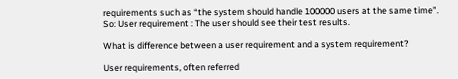requirements such as “the system should handle 100000 users at the same time”. So: User requirement : The user should see their test results.

What is difference between a user requirement and a system requirement?

User requirements, often referred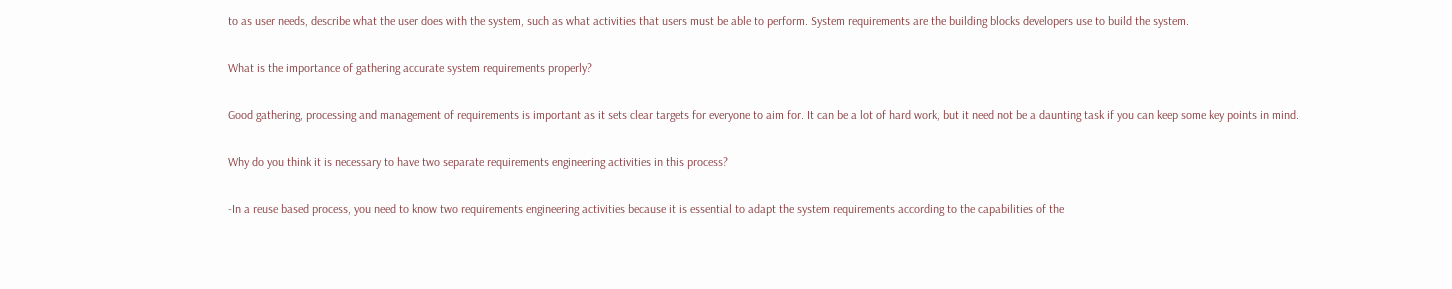to as user needs, describe what the user does with the system, such as what activities that users must be able to perform. System requirements are the building blocks developers use to build the system.

What is the importance of gathering accurate system requirements properly?

Good gathering, processing and management of requirements is important as it sets clear targets for everyone to aim for. It can be a lot of hard work, but it need not be a daunting task if you can keep some key points in mind.

Why do you think it is necessary to have two separate requirements engineering activities in this process?

-In a reuse based process, you need to know two requirements engineering activities because it is essential to adapt the system requirements according to the capabilities of the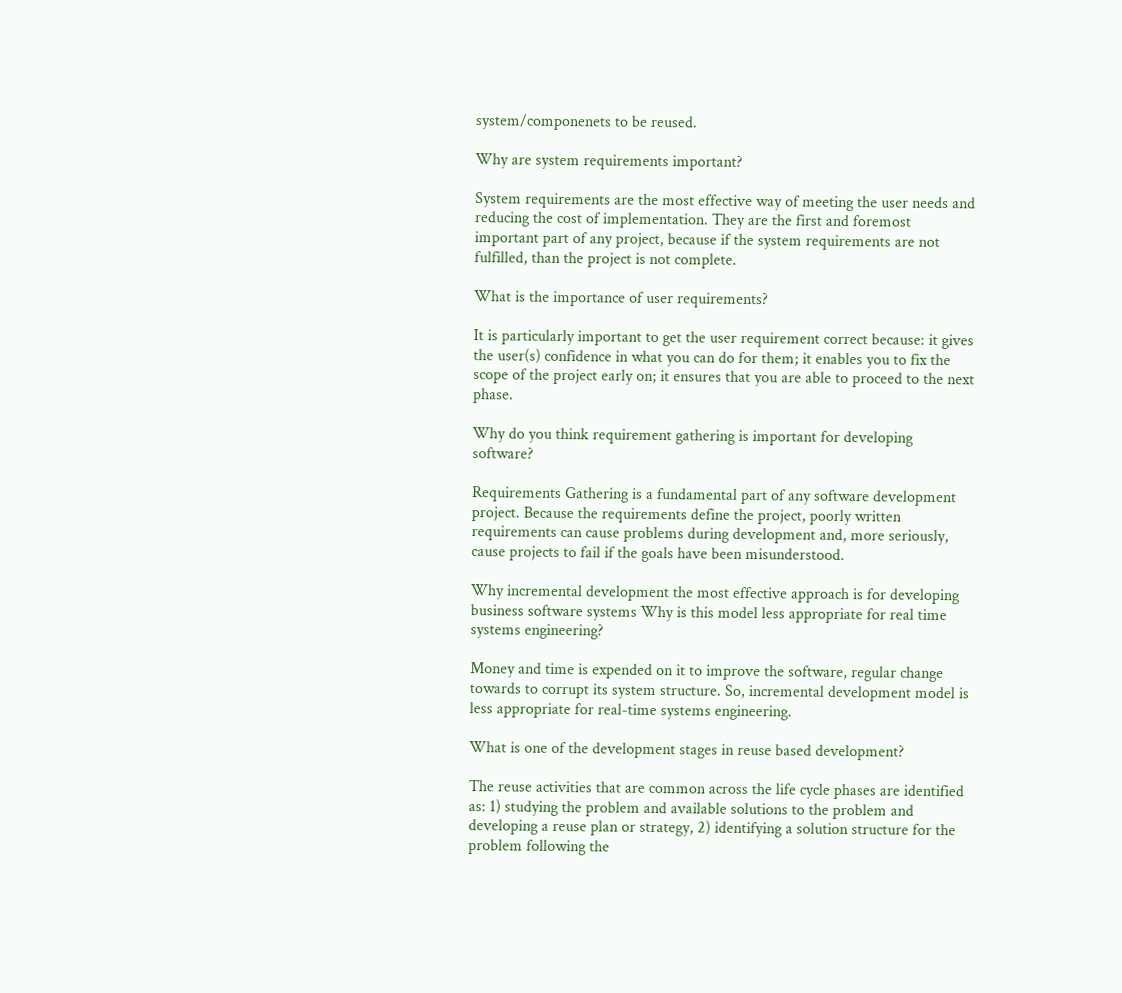system/componenets to be reused.

Why are system requirements important?

System requirements are the most effective way of meeting the user needs and reducing the cost of implementation. They are the first and foremost important part of any project, because if the system requirements are not fulfilled, than the project is not complete.

What is the importance of user requirements?

It is particularly important to get the user requirement correct because: it gives the user(s) confidence in what you can do for them; it enables you to fix the scope of the project early on; it ensures that you are able to proceed to the next phase.

Why do you think requirement gathering is important for developing software?

Requirements Gathering is a fundamental part of any software development project. Because the requirements define the project, poorly written requirements can cause problems during development and, more seriously, cause projects to fail if the goals have been misunderstood.

Why incremental development the most effective approach is for developing business software systems Why is this model less appropriate for real time systems engineering?

Money and time is expended on it to improve the software, regular change towards to corrupt its system structure. So, incremental development model is less appropriate for real-time systems engineering.

What is one of the development stages in reuse based development?

The reuse activities that are common across the life cycle phases are identified as: 1) studying the problem and available solutions to the problem and developing a reuse plan or strategy, 2) identifying a solution structure for the problem following the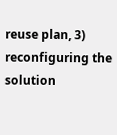reuse plan, 3) reconfiguring the solution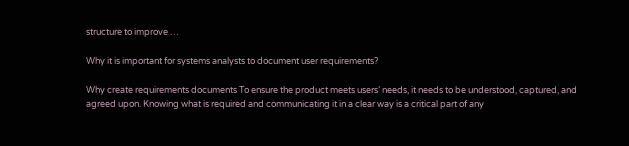structure to improve …

Why it is important for systems analysts to document user requirements?

Why create requirements documents To ensure the product meets users’ needs, it needs to be understood, captured, and agreed upon. Knowing what is required and communicating it in a clear way is a critical part of any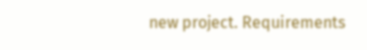new project. Requirements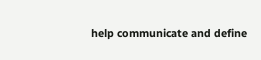help communicate and define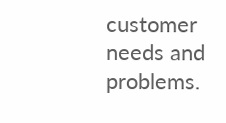customer needs and problems.